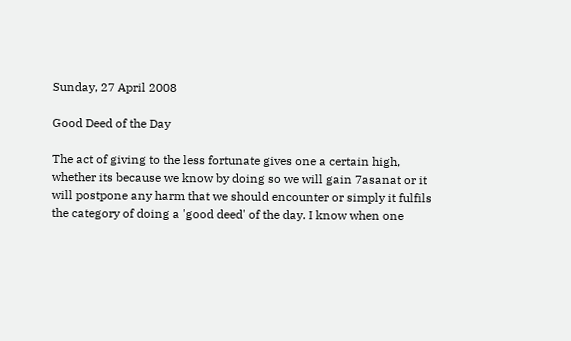Sunday, 27 April 2008

Good Deed of the Day

The act of giving to the less fortunate gives one a certain high, whether its because we know by doing so we will gain 7asanat or it will postpone any harm that we should encounter or simply it fulfils the category of doing a 'good deed' of the day. I know when one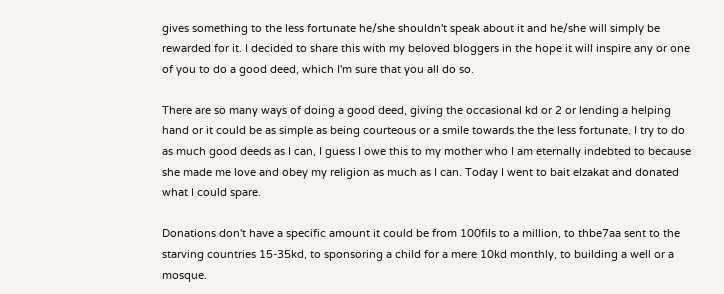gives something to the less fortunate he/she shouldn't speak about it and he/she will simply be rewarded for it. I decided to share this with my beloved bloggers in the hope it will inspire any or one of you to do a good deed, which I'm sure that you all do so.

There are so many ways of doing a good deed, giving the occasional kd or 2 or lending a helping hand or it could be as simple as being courteous or a smile towards the the less fortunate. I try to do as much good deeds as I can, I guess I owe this to my mother who I am eternally indebted to because she made me love and obey my religion as much as I can. Today I went to bait elzakat and donated what I could spare.

Donations don't have a specific amount it could be from 100fils to a million, to thbe7aa sent to the starving countries 15-35kd, to sponsoring a child for a mere 10kd monthly, to building a well or a mosque.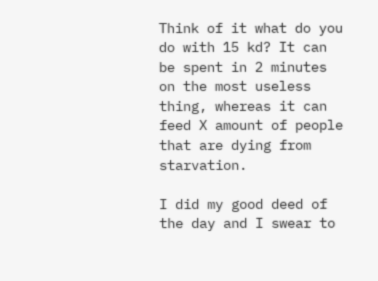Think of it what do you do with 15 kd? It can be spent in 2 minutes on the most useless thing, whereas it can feed X amount of people that are dying from starvation.

I did my good deed of the day and I swear to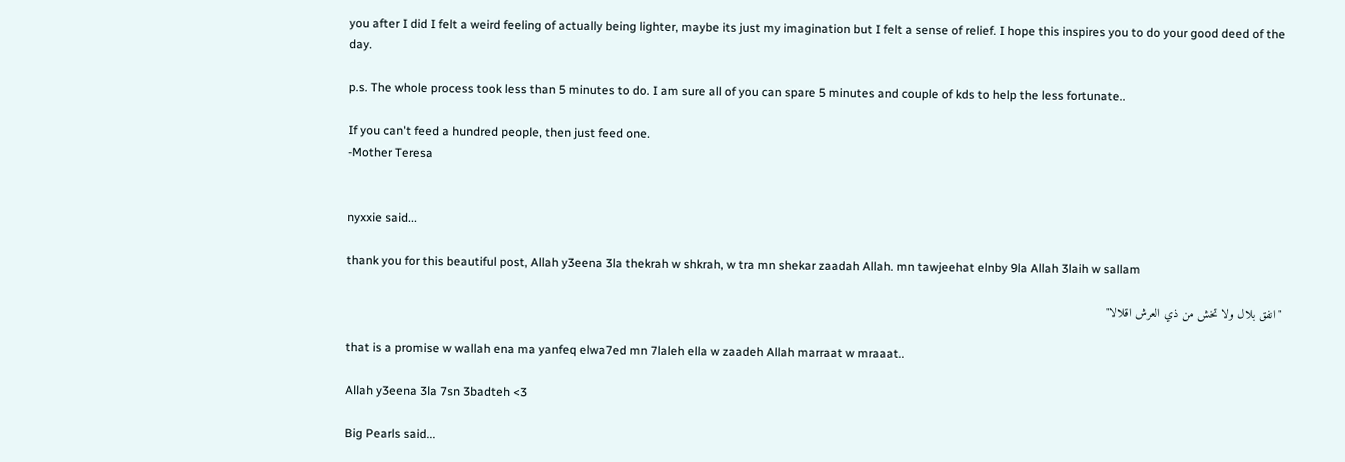you after I did I felt a weird feeling of actually being lighter, maybe its just my imagination but I felt a sense of relief. I hope this inspires you to do your good deed of the day.

p.s. The whole process took less than 5 minutes to do. I am sure all of you can spare 5 minutes and couple of kds to help the less fortunate..

If you can't feed a hundred people, then just feed one.
-Mother Teresa


nyxxie said...

thank you for this beautiful post, Allah y3eena 3la thekrah w shkrah, w tra mn shekar zaadah Allah. mn tawjeehat elnby 9la Allah 3laih w sallam

"انفق بلال ولا تخش من ذي العرش اقلالا"

that is a promise w wallah ena ma yanfeq elwa7ed mn 7laleh ella w zaadeh Allah marraat w mraaat..

Allah y3eena 3la 7sn 3badteh <3

Big Pearls said...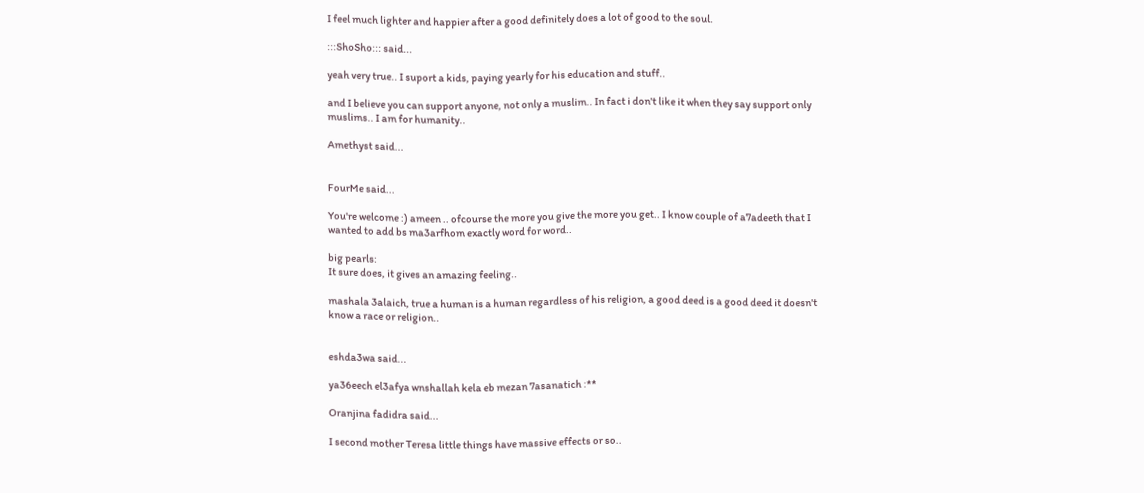I feel much lighter and happier after a good definitely does a lot of good to the soul.

:::ShoSho::: said...

yeah very true.. I suport a kids, paying yearly for his education and stuff..

and I believe you can support anyone, not only a muslim.. In fact i don't like it when they say support only muslims.. I am for humanity..

Amethyst said...


FourMe said...

You're welcome :) ameen .. ofcourse the more you give the more you get.. I know couple of a7adeeth that I wanted to add bs ma3arfhom exactly word for word..

big pearls:
It sure does, it gives an amazing feeling..

mashala 3alaich, true a human is a human regardless of his religion, a good deed is a good deed it doesn't know a race or religion..


eshda3wa said...

ya36eech el3afya wnshallah kela eb mezan 7asanatich :**

Oranjina fadidra said...

I second mother Teresa little things have massive effects or so..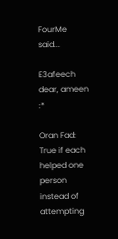FourMe said...

E3afeech dear, ameen :*

Oran Fad:
True if each helped one person instead of attempting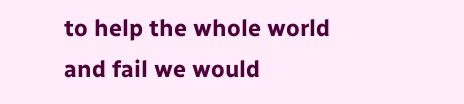to help the whole world and fail we would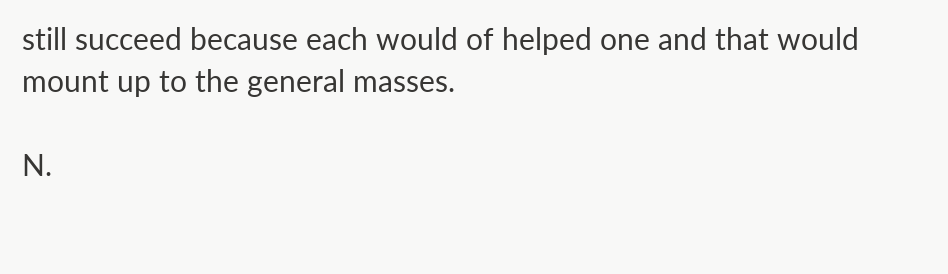still succeed because each would of helped one and that would mount up to the general masses.

N.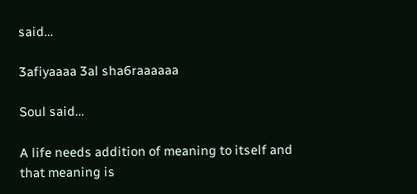said...

3afiyaaaa 3al sha6raaaaaa

Soul said...

A life needs addition of meaning to itself and that meaning is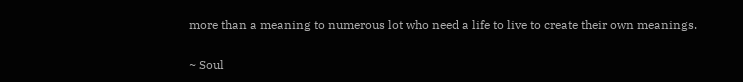more than a meaning to numerous lot who need a life to live to create their own meanings.

~ Soul